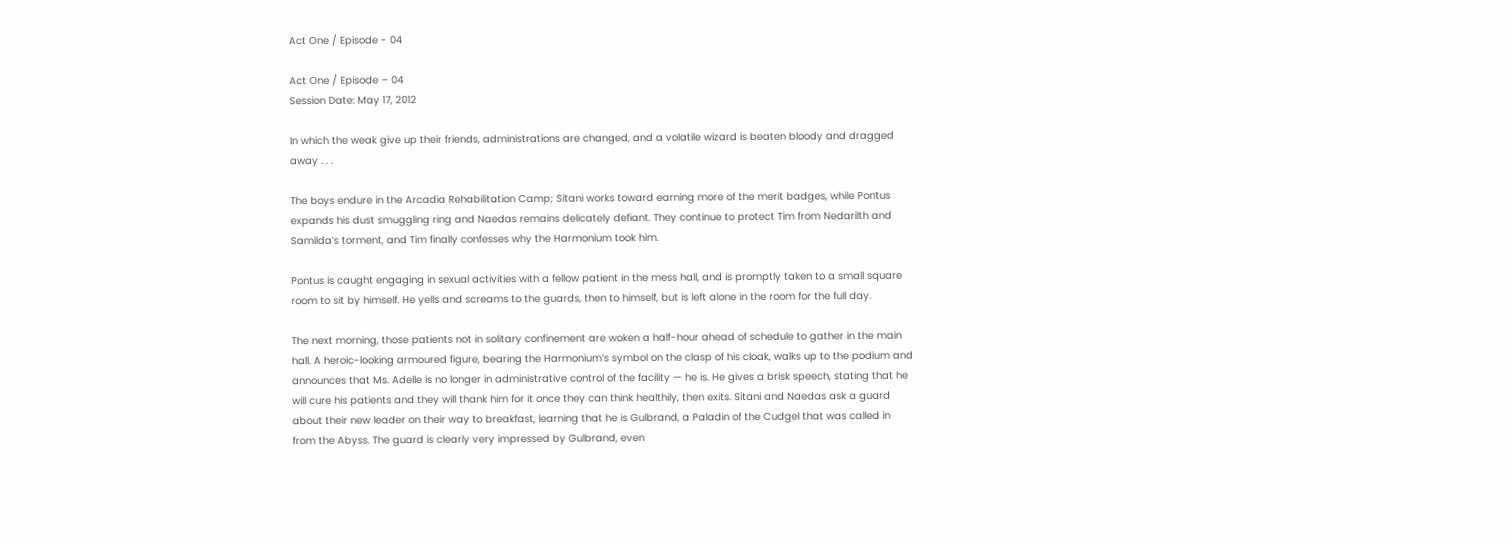Act One / Episode - 04

Act One / Episode – 04
Session Date: May 17, 2012

In which the weak give up their friends, administrations are changed, and a volatile wizard is beaten bloody and dragged away . . .

The boys endure in the Arcadia Rehabilitation Camp; Sitani works toward earning more of the merit badges, while Pontus expands his dust smuggling ring and Naedas remains delicately defiant. They continue to protect Tim from Nedarilth and Samilda’s torment, and Tim finally confesses why the Harmonium took him.

Pontus is caught engaging in sexual activities with a fellow patient in the mess hall, and is promptly taken to a small square room to sit by himself. He yells and screams to the guards, then to himself, but is left alone in the room for the full day.

The next morning, those patients not in solitary confinement are woken a half-hour ahead of schedule to gather in the main hall. A heroic-looking armoured figure, bearing the Harmonium’s symbol on the clasp of his cloak, walks up to the podium and announces that Ms. Adelle is no longer in administrative control of the facility — he is. He gives a brisk speech, stating that he will cure his patients and they will thank him for it once they can think healthily, then exits. Sitani and Naedas ask a guard about their new leader on their way to breakfast, learning that he is Gulbrand, a Paladin of the Cudgel that was called in from the Abyss. The guard is clearly very impressed by Gulbrand, even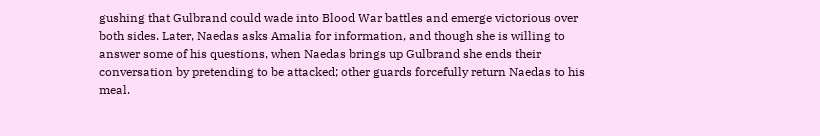gushing that Gulbrand could wade into Blood War battles and emerge victorious over both sides. Later, Naedas asks Amalia for information, and though she is willing to answer some of his questions, when Naedas brings up Gulbrand she ends their conversation by pretending to be attacked; other guards forcefully return Naedas to his meal.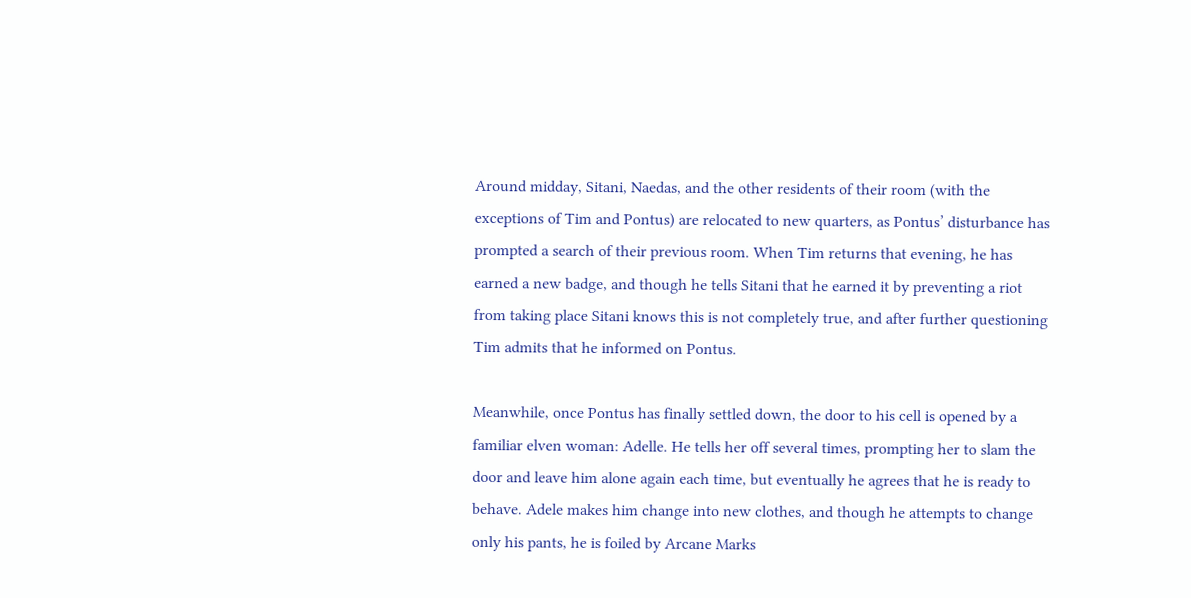Around midday, Sitani, Naedas, and the other residents of their room (with the exceptions of Tim and Pontus) are relocated to new quarters, as Pontus’ disturbance has prompted a search of their previous room. When Tim returns that evening, he has earned a new badge, and though he tells Sitani that he earned it by preventing a riot from taking place Sitani knows this is not completely true, and after further questioning Tim admits that he informed on Pontus.

Meanwhile, once Pontus has finally settled down, the door to his cell is opened by a familiar elven woman: Adelle. He tells her off several times, prompting her to slam the door and leave him alone again each time, but eventually he agrees that he is ready to behave. Adele makes him change into new clothes, and though he attempts to change only his pants, he is foiled by Arcane Marks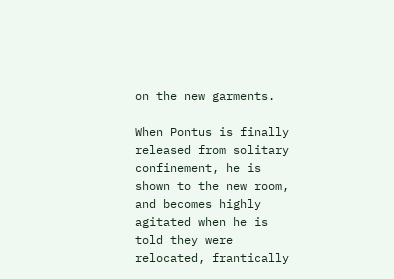on the new garments.

When Pontus is finally released from solitary confinement, he is shown to the new room, and becomes highly agitated when he is told they were relocated, frantically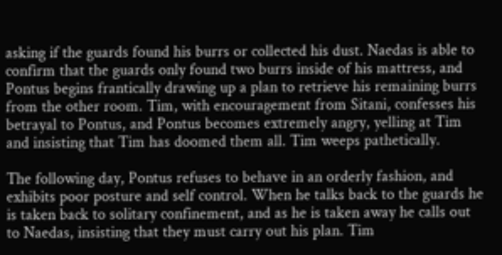asking if the guards found his burrs or collected his dust. Naedas is able to confirm that the guards only found two burrs inside of his mattress, and Pontus begins frantically drawing up a plan to retrieve his remaining burrs from the other room. Tim, with encouragement from Sitani, confesses his betrayal to Pontus, and Pontus becomes extremely angry, yelling at Tim and insisting that Tim has doomed them all. Tim weeps pathetically.

The following day, Pontus refuses to behave in an orderly fashion, and exhibits poor posture and self control. When he talks back to the guards he is taken back to solitary confinement, and as he is taken away he calls out to Naedas, insisting that they must carry out his plan. Tim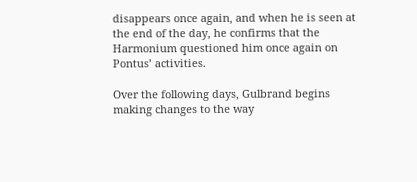disappears once again, and when he is seen at the end of the day, he confirms that the Harmonium questioned him once again on Pontus’ activities.

Over the following days, Gulbrand begins making changes to the way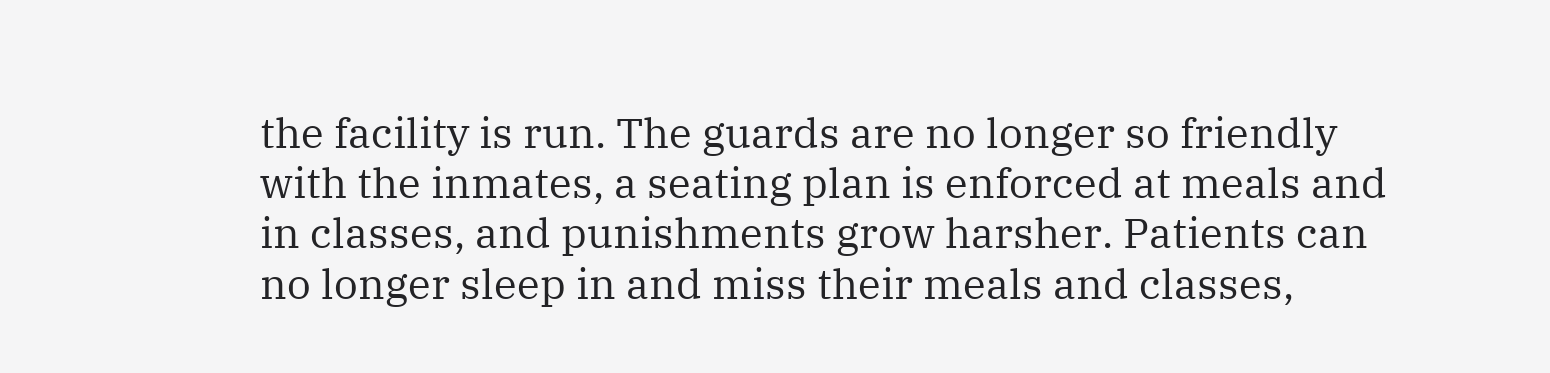the facility is run. The guards are no longer so friendly with the inmates, a seating plan is enforced at meals and in classes, and punishments grow harsher. Patients can no longer sleep in and miss their meals and classes,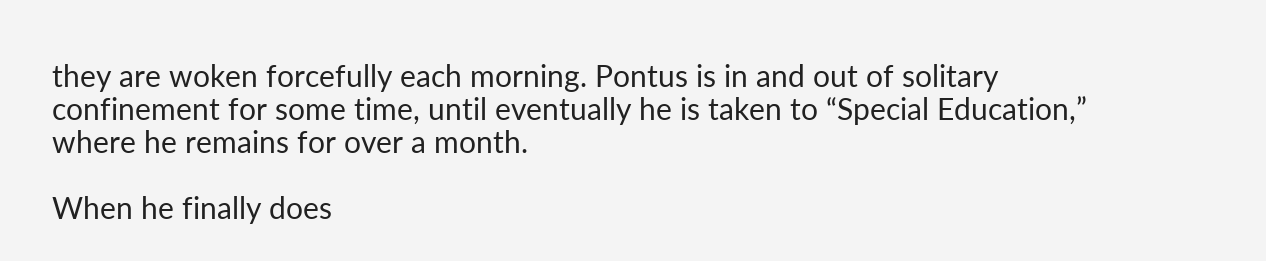they are woken forcefully each morning. Pontus is in and out of solitary confinement for some time, until eventually he is taken to “Special Education,” where he remains for over a month.

When he finally does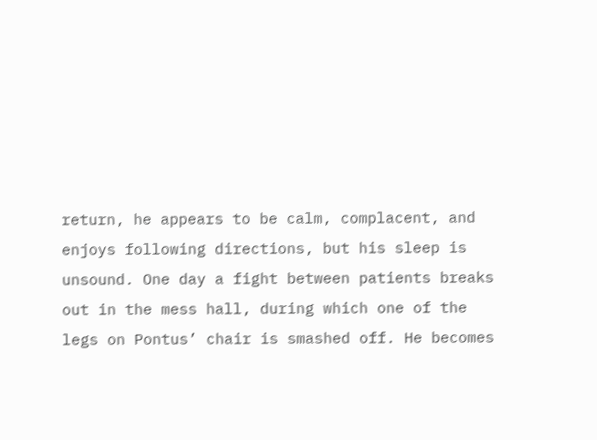return, he appears to be calm, complacent, and enjoys following directions, but his sleep is unsound. One day a fight between patients breaks out in the mess hall, during which one of the legs on Pontus’ chair is smashed off. He becomes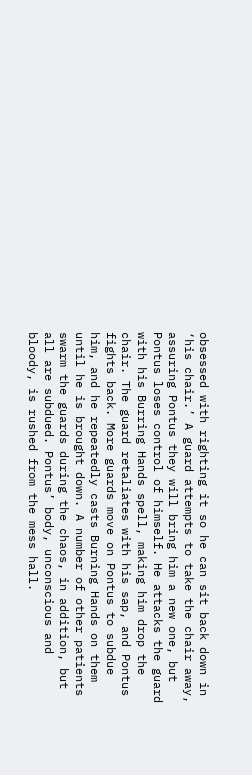obsessed with righting it so he can sit back down in ‘his chair.’ A guard attempts to take the chair away, assuring Pontus they will bring him a new one, but Pontus loses control of himself. He attacks the guard with his Burring Hands spell, making him drop the chair. The guard retaliates with his sap, and Pontus fights back. More guards move on Pontus to subdue him, and he repeatedly casts Burning Hands on them until he is brought down. A number of other patients swarm the guards during the chaos, in addition, but all are subdued. Pontus’ body, unconscious and bloody, is rushed from the mess hall.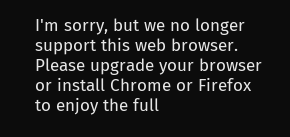I'm sorry, but we no longer support this web browser. Please upgrade your browser or install Chrome or Firefox to enjoy the full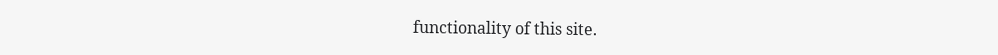functionality of this site.